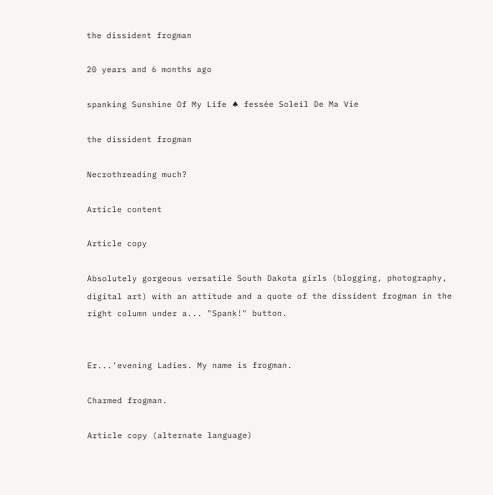the dissident frogman

20 years and 6 months ago

spanking Sunshine Of My Life ♠ fessée Soleil De Ma Vie

the dissident frogman

Necrothreading much?

Article content

Article copy

Absolutely gorgeous versatile South Dakota girls (blogging, photography, digital art) with an attitude and a quote of the dissident frogman in the right column under a... "Spank!" button.


Er...'evening Ladies. My name is frogman.

Charmed frogman.

Article copy (alternate language)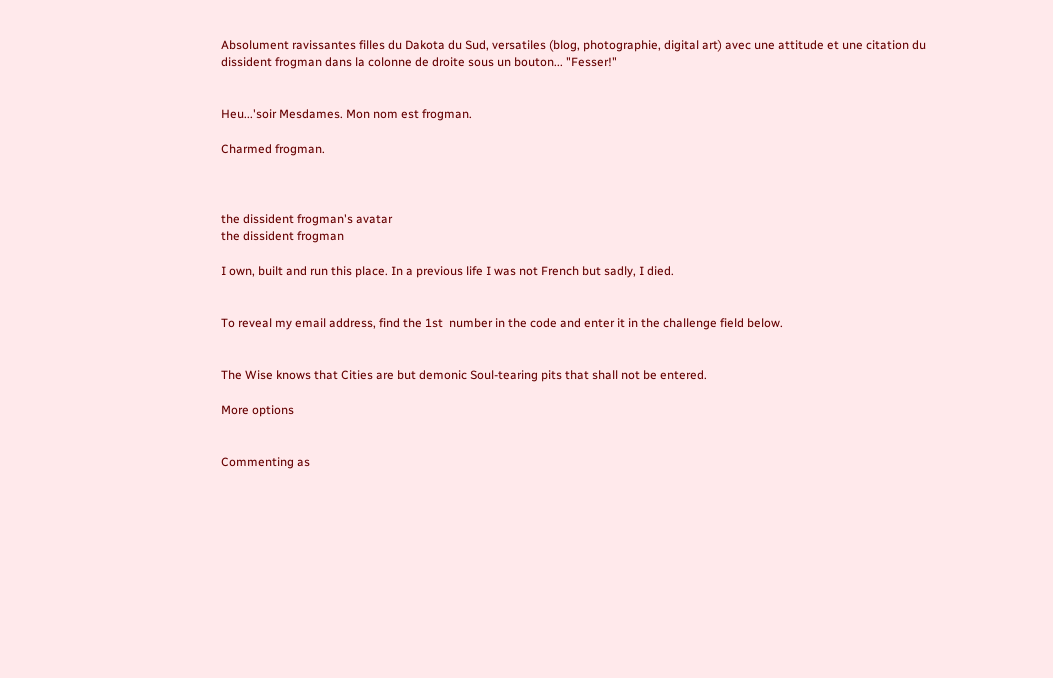Absolument ravissantes filles du Dakota du Sud, versatiles (blog, photographie, digital art) avec une attitude et une citation du dissident frogman dans la colonne de droite sous un bouton... "Fesser!"


Heu...'soir Mesdames. Mon nom est frogman.

Charmed frogman.



the dissident frogman's avatar
the dissident frogman

I own, built and run this place. In a previous life I was not French but sadly, I died.


To reveal my email address, find the 1st  number in the code and enter it in the challenge field below.


The Wise knows that Cities are but demonic Soul-tearing pits that shall not be entered.

More options


Commenting as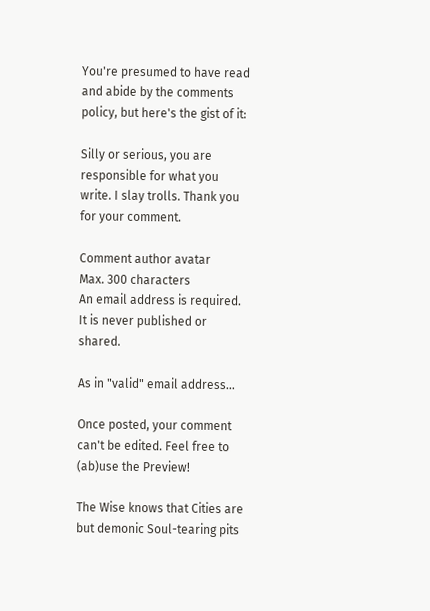You're presumed to have read and abide by the comments policy, but here's the gist of it:

Silly or serious, you are responsible for what you write. I slay trolls. Thank you for your comment.

Comment author avatar
Max. 300 characters
An email address is required.
It is never published or shared.

As in "valid" email address...

Once posted, your comment can't be edited. Feel free to (ab)use the Preview!

The Wise knows that Cities are but demonic Soul-tearing pits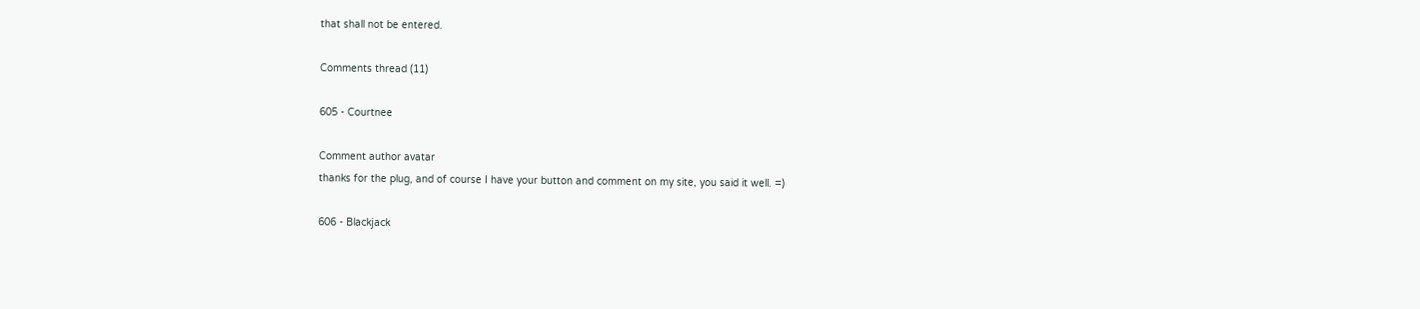that shall not be entered.

Comments thread (11)

605 - Courtnee

Comment author avatar
thanks for the plug, and of course I have your button and comment on my site, you said it well. =)

606 - Blackjack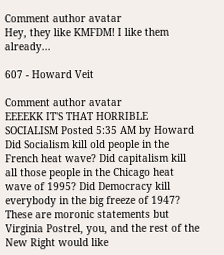Comment author avatar
Hey, they like KMFDM! I like them already...

607 - Howard Veit

Comment author avatar
EEEEKK IT'S THAT HORRIBLE SOCIALISM Posted 5:35 AM by Howard Did Socialism kill old people in the French heat wave? Did capitalism kill all those people in the Chicago heat wave of 1995? Did Democracy kill everybody in the big freeze of 1947? These are moronic statements but Virginia Postrel, you, and the rest of the New Right would like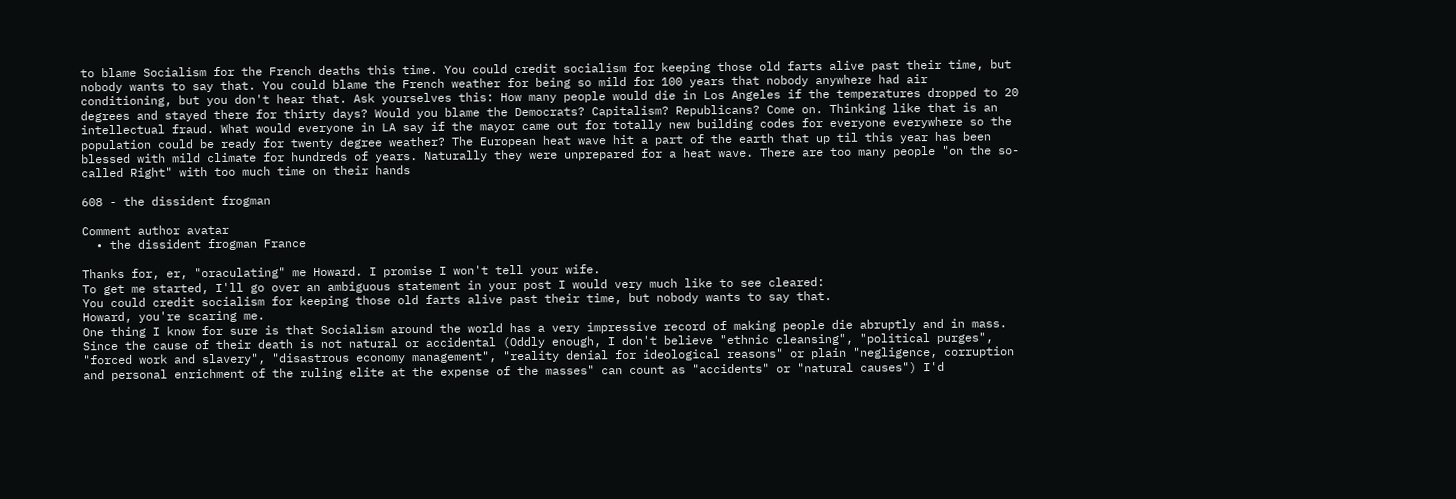to blame Socialism for the French deaths this time. You could credit socialism for keeping those old farts alive past their time, but nobody wants to say that. You could blame the French weather for being so mild for 100 years that nobody anywhere had air conditioning, but you don't hear that. Ask yourselves this: How many people would die in Los Angeles if the temperatures dropped to 20 degrees and stayed there for thirty days? Would you blame the Democrats? Capitalism? Republicans? Come on. Thinking like that is an intellectual fraud. What would everyone in LA say if the mayor came out for totally new building codes for everyone everywhere so the population could be ready for twenty degree weather? The European heat wave hit a part of the earth that up til this year has been blessed with mild climate for hundreds of years. Naturally they were unprepared for a heat wave. There are too many people "on the so-called Right" with too much time on their hands

608 - the dissident frogman

Comment author avatar
  • the dissident frogman France

Thanks for, er, "oraculating" me Howard. I promise I won't tell your wife.
To get me started, I'll go over an ambiguous statement in your post I would very much like to see cleared:
You could credit socialism for keeping those old farts alive past their time, but nobody wants to say that.
Howard, you're scaring me.
One thing I know for sure is that Socialism around the world has a very impressive record of making people die abruptly and in mass.
Since the cause of their death is not natural or accidental (Oddly enough, I don't believe "ethnic cleansing", "political purges", "forced work and slavery", "disastrous economy management", "reality denial for ideological reasons" or plain "negligence, corruption and personal enrichment of the ruling elite at the expense of the masses" can count as "accidents" or "natural causes") I'd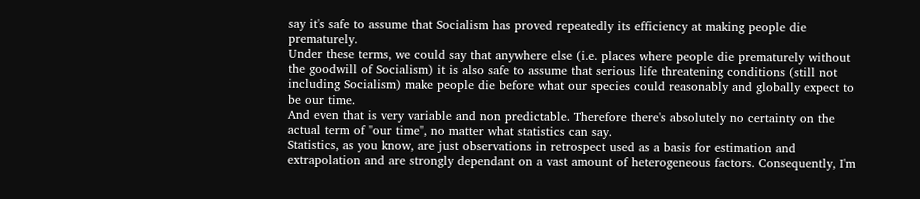say it's safe to assume that Socialism has proved repeatedly its efficiency at making people die prematurely.
Under these terms, we could say that anywhere else (i.e. places where people die prematurely without the goodwill of Socialism) it is also safe to assume that serious life threatening conditions (still not including Socialism) make people die before what our species could reasonably and globally expect to be our time.
And even that is very variable and non predictable. Therefore there's absolutely no certainty on the actual term of "our time", no matter what statistics can say.
Statistics, as you know, are just observations in retrospect used as a basis for estimation and extrapolation and are strongly dependant on a vast amount of heterogeneous factors. Consequently, I'm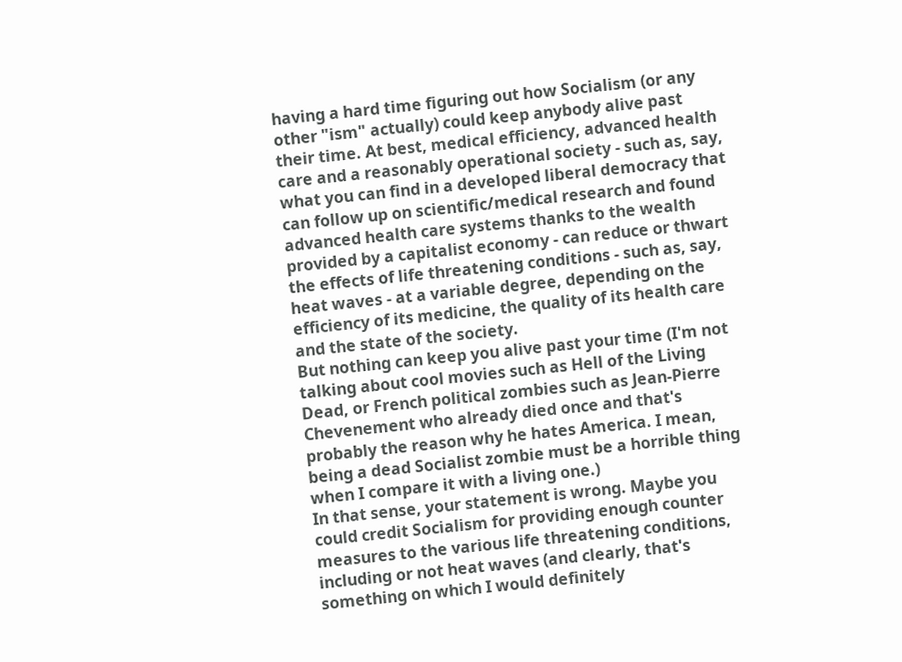having a hard time figuring out how Socialism (or any other "ism" actually) could keep anybody alive past their time. At best, medical efficiency, advanced health care and a reasonably operational society - such as, say, what you can find in a developed liberal democracy that can follow up on scientific/medical research and found advanced health care systems thanks to the wealth provided by a capitalist economy - can reduce or thwart the effects of life threatening conditions - such as, say, heat waves - at a variable degree, depending on the efficiency of its medicine, the quality of its health care and the state of the society.
But nothing can keep you alive past your time (I'm not talking about cool movies such as Hell of the Living Dead, or French political zombies such as Jean-Pierre Chevenement who already died once and that's probably the reason why he hates America. I mean, being a dead Socialist zombie must be a horrible thing when I compare it with a living one.)
In that sense, your statement is wrong. Maybe you could credit Socialism for providing enough counter measures to the various life threatening conditions, including or not heat waves (and clearly, that's something on which I would definitely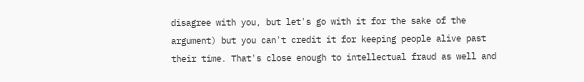disagree with you, but let's go with it for the sake of the argument) but you can't credit it for keeping people alive past their time. That's close enough to intellectual fraud as well and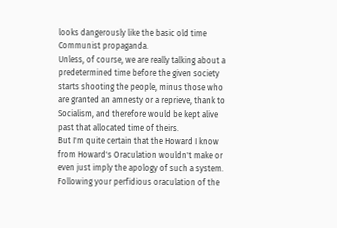looks dangerously like the basic old time Communist propaganda.
Unless, of course, we are really talking about a predetermined time before the given society starts shooting the people, minus those who are granted an amnesty or a reprieve, thank to Socialism, and therefore would be kept alive past that allocated time of theirs.
But I'm quite certain that the Howard I know from Howard's Oraculation wouldn't make or even just imply the apology of such a system.
Following your perfidious oraculation of the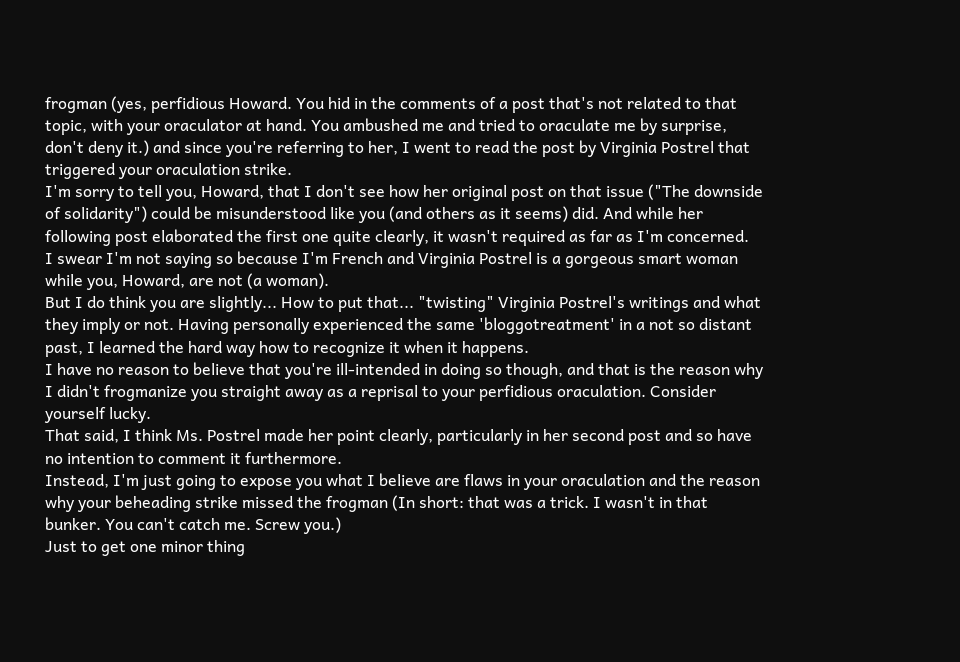frogman (yes, perfidious Howard. You hid in the comments of a post that's not related to that topic, with your oraculator at hand. You ambushed me and tried to oraculate me by surprise, don't deny it.) and since you're referring to her, I went to read the post by Virginia Postrel that triggered your oraculation strike.
I'm sorry to tell you, Howard, that I don't see how her original post on that issue ("The downside of solidarity") could be misunderstood like you (and others as it seems) did. And while her following post elaborated the first one quite clearly, it wasn't required as far as I'm concerned.
I swear I'm not saying so because I'm French and Virginia Postrel is a gorgeous smart woman while you, Howard, are not (a woman).
But I do think you are slightly... How to put that... "twisting" Virginia Postrel's writings and what they imply or not. Having personally experienced the same 'bloggotreatment' in a not so distant past, I learned the hard way how to recognize it when it happens.
I have no reason to believe that you're ill-intended in doing so though, and that is the reason why I didn't frogmanize you straight away as a reprisal to your perfidious oraculation. Consider yourself lucky.
That said, I think Ms. Postrel made her point clearly, particularly in her second post and so have no intention to comment it furthermore.
Instead, I'm just going to expose you what I believe are flaws in your oraculation and the reason why your beheading strike missed the frogman (In short: that was a trick. I wasn't in that bunker. You can't catch me. Screw you.)
Just to get one minor thing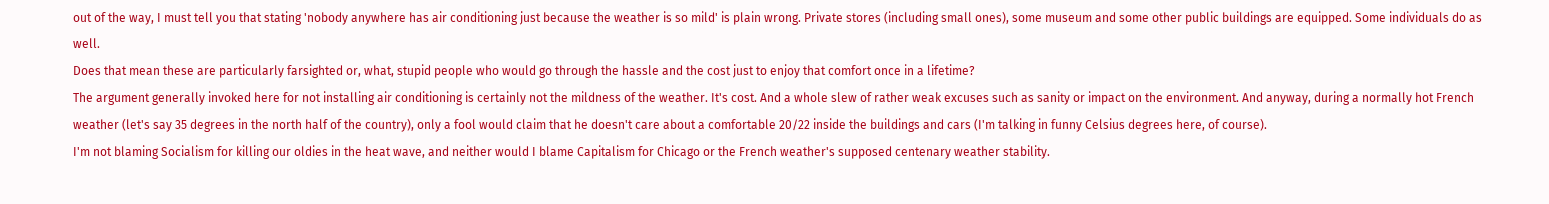out of the way, I must tell you that stating 'nobody anywhere has air conditioning just because the weather is so mild' is plain wrong. Private stores (including small ones), some museum and some other public buildings are equipped. Some individuals do as well.
Does that mean these are particularly farsighted or, what, stupid people who would go through the hassle and the cost just to enjoy that comfort once in a lifetime?
The argument generally invoked here for not installing air conditioning is certainly not the mildness of the weather. It's cost. And a whole slew of rather weak excuses such as sanity or impact on the environment. And anyway, during a normally hot French weather (let's say 35 degrees in the north half of the country), only a fool would claim that he doesn't care about a comfortable 20/22 inside the buildings and cars (I'm talking in funny Celsius degrees here, of course).
I'm not blaming Socialism for killing our oldies in the heat wave, and neither would I blame Capitalism for Chicago or the French weather's supposed centenary weather stability.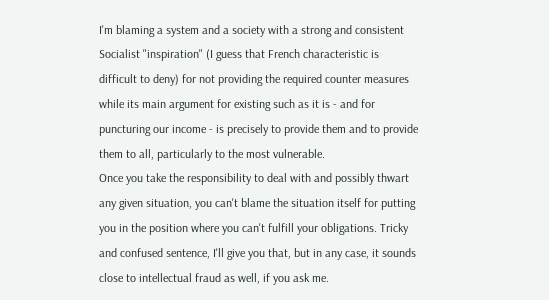I'm blaming a system and a society with a strong and consistent Socialist "inspiration" (I guess that French characteristic is difficult to deny) for not providing the required counter measures while its main argument for existing such as it is - and for puncturing our income - is precisely to provide them and to provide them to all, particularly to the most vulnerable.
Once you take the responsibility to deal with and possibly thwart any given situation, you can't blame the situation itself for putting you in the position where you can't fulfill your obligations. Tricky and confused sentence, I'll give you that, but in any case, it sounds close to intellectual fraud as well, if you ask me.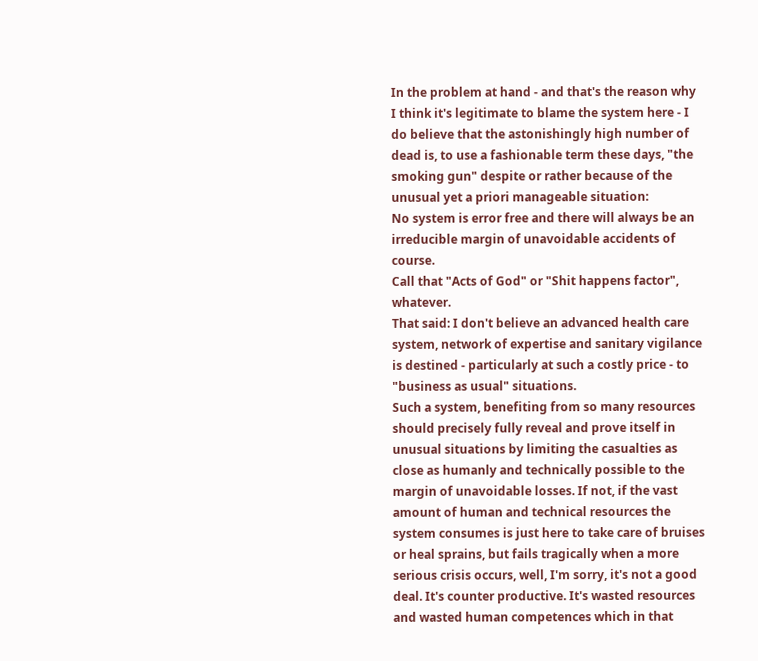In the problem at hand - and that's the reason why I think it's legitimate to blame the system here - I do believe that the astonishingly high number of dead is, to use a fashionable term these days, "the smoking gun" despite or rather because of the unusual yet a priori manageable situation:
No system is error free and there will always be an irreducible margin of unavoidable accidents of course.
Call that "Acts of God" or "Shit happens factor", whatever.
That said: I don't believe an advanced health care system, network of expertise and sanitary vigilance is destined - particularly at such a costly price - to "business as usual" situations.
Such a system, benefiting from so many resources should precisely fully reveal and prove itself in unusual situations by limiting the casualties as close as humanly and technically possible to the margin of unavoidable losses. If not, if the vast amount of human and technical resources the system consumes is just here to take care of bruises or heal sprains, but fails tragically when a more serious crisis occurs, well, I'm sorry, it's not a good deal. It's counter productive. It's wasted resources and wasted human competences which in that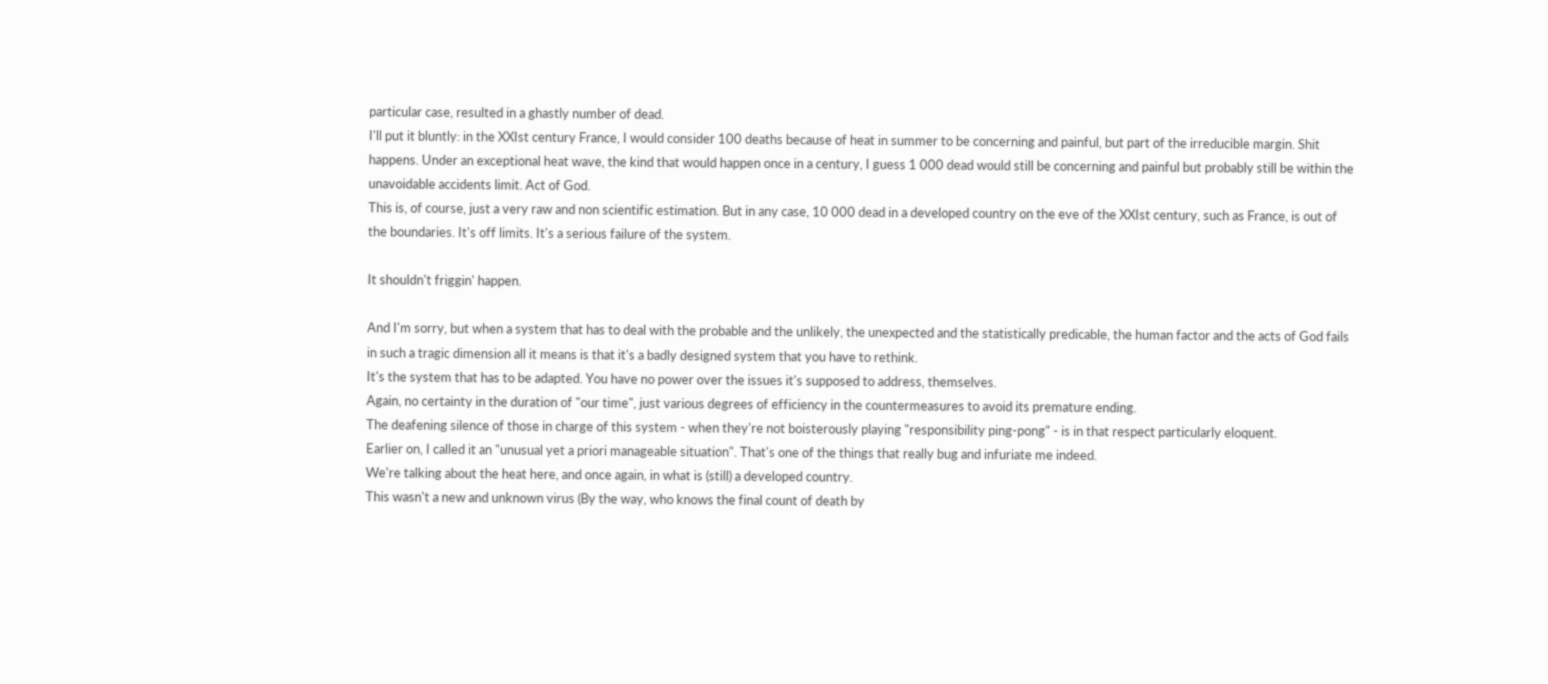particular case, resulted in a ghastly number of dead.
I'll put it bluntly: in the XXIst century France, I would consider 100 deaths because of heat in summer to be concerning and painful, but part of the irreducible margin. Shit happens. Under an exceptional heat wave, the kind that would happen once in a century, I guess 1 000 dead would still be concerning and painful but probably still be within the unavoidable accidents limit. Act of God.
This is, of course, just a very raw and non scientific estimation. But in any case, 10 000 dead in a developed country on the eve of the XXIst century, such as France, is out of the boundaries. It's off limits. It's a serious failure of the system.

It shouldn't friggin' happen.

And I'm sorry, but when a system that has to deal with the probable and the unlikely, the unexpected and the statistically predicable, the human factor and the acts of God fails in such a tragic dimension all it means is that it's a badly designed system that you have to rethink.
It's the system that has to be adapted. You have no power over the issues it's supposed to address, themselves.
Again, no certainty in the duration of "our time", just various degrees of efficiency in the countermeasures to avoid its premature ending.
The deafening silence of those in charge of this system - when they're not boisterously playing "responsibility ping-pong" - is in that respect particularly eloquent.
Earlier on, I called it an "unusual yet a priori manageable situation". That's one of the things that really bug and infuriate me indeed.
We're talking about the heat here, and once again, in what is (still) a developed country.
This wasn't a new and unknown virus (By the way, who knows the final count of death by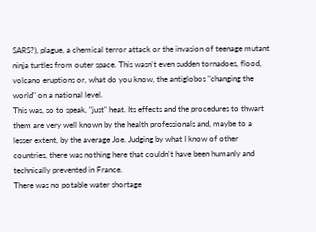SARS?), plague, a chemical terror attack or the invasion of teenage mutant ninja turtles from outer space. This wasn't even sudden tornadoes, flood, volcano eruptions or, what do you know, the antiglobos "changing the world" on a national level.
This was, so to speak, "just" heat. Its effects and the procedures to thwart them are very well known by the health professionals and, maybe to a lesser extent, by the average Joe. Judging by what I know of other countries, there was nothing here that couldn't have been humanly and technically prevented in France.
There was no potable water shortage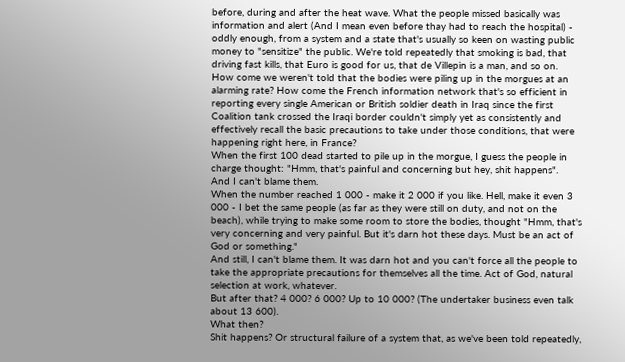before, during and after the heat wave. What the people missed basically was information and alert (And I mean even before thay had to reach the hospital) - oddly enough, from a system and a state that's usually so keen on wasting public money to "sensitize" the public. We're told repeatedly that smoking is bad, that driving fast kills, that Euro is good for us, that de Villepin is a man, and so on.
How come we weren't told that the bodies were piling up in the morgues at an alarming rate? How come the French information network that's so efficient in reporting every single American or British soldier death in Iraq since the first Coalition tank crossed the Iraqi border couldn't simply yet as consistently and effectively recall the basic precautions to take under those conditions, that were happening right here, in France?
When the first 100 dead started to pile up in the morgue, I guess the people in charge thought: "Hmm, that's painful and concerning but hey, shit happens".
And I can't blame them.
When the number reached 1 000 - make it 2 000 if you like. Hell, make it even 3 000 - I bet the same people (as far as they were still on duty, and not on the beach), while trying to make some room to store the bodies, thought "Hmm, that's very concerning and very painful. But it's darn hot these days. Must be an act of God or something."
And still, I can't blame them. It was darn hot and you can't force all the people to take the appropriate precautions for themselves all the time. Act of God, natural selection at work, whatever.
But after that? 4 000? 6 000? Up to 10 000? (The undertaker business even talk about 13 600).
What then?
Shit happens? Or structural failure of a system that, as we've been told repeatedly,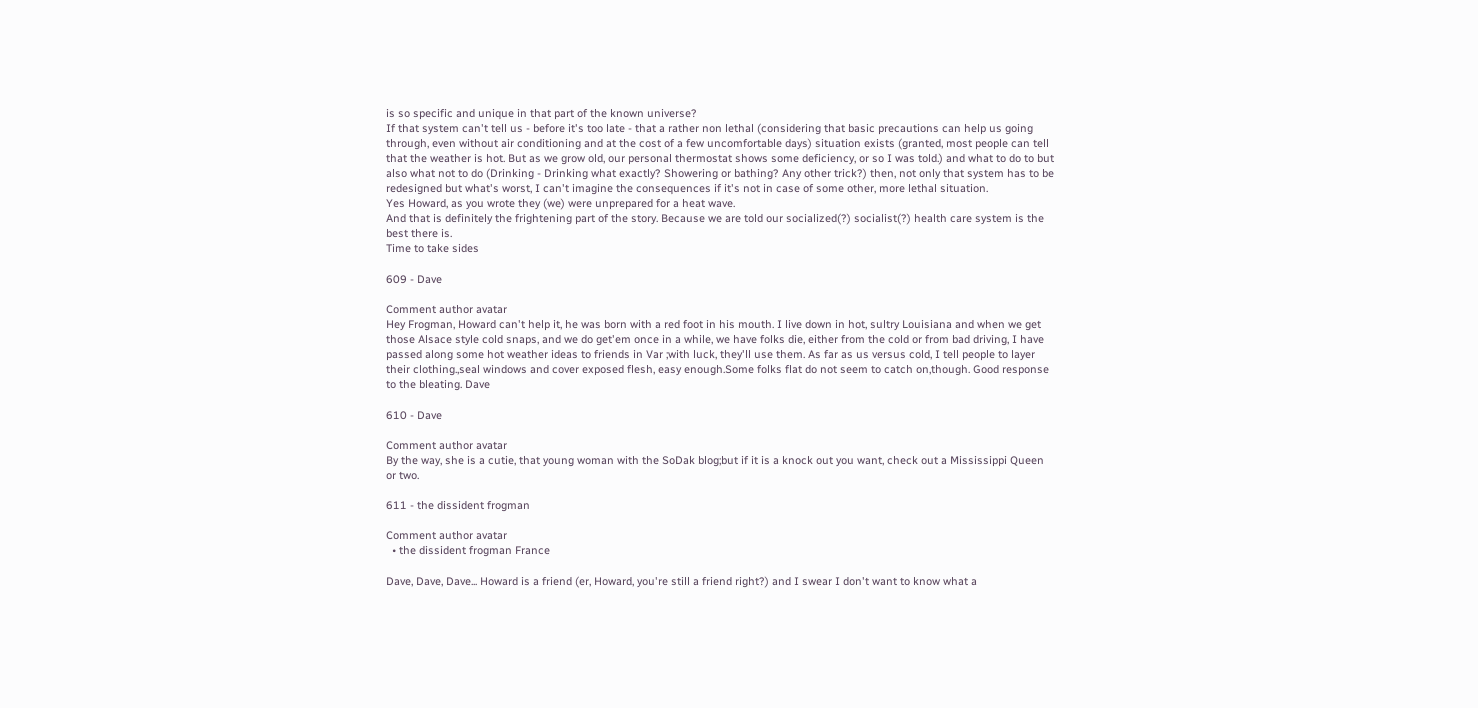is so specific and unique in that part of the known universe?
If that system can't tell us - before it's too late - that a rather non lethal (considering that basic precautions can help us going through, even without air conditioning and at the cost of a few uncomfortable days) situation exists (granted, most people can tell that the weather is hot. But as we grow old, our personal thermostat shows some deficiency, or so I was told.) and what to do to but also what not to do (Drinking - Drinking what exactly? Showering or bathing? Any other trick?) then, not only that system has to be redesigned but what's worst, I can't imagine the consequences if it's not in case of some other, more lethal situation.
Yes Howard, as you wrote they (we) were unprepared for a heat wave.
And that is definitely the frightening part of the story. Because we are told our socialized(?) socialist(?) health care system is the best there is.
Time to take sides

609 - Dave

Comment author avatar
Hey Frogman, Howard can't help it, he was born with a red foot in his mouth. I live down in hot, sultry Louisiana and when we get those Alsace style cold snaps, and we do get'em once in a while, we have folks die, either from the cold or from bad driving, I have passed along some hot weather ideas to friends in Var ;with luck, they'll use them. As far as us versus cold, I tell people to layer their clothing.,seal windows and cover exposed flesh, easy enough.Some folks flat do not seem to catch on,though. Good response to the bleating. Dave

610 - Dave

Comment author avatar
By the way, she is a cutie, that young woman with the SoDak blog;but if it is a knock out you want, check out a Mississippi Queen or two.

611 - the dissident frogman

Comment author avatar
  • the dissident frogman France

Dave, Dave, Dave... Howard is a friend (er, Howard, you're still a friend right?) and I swear I don't want to know what a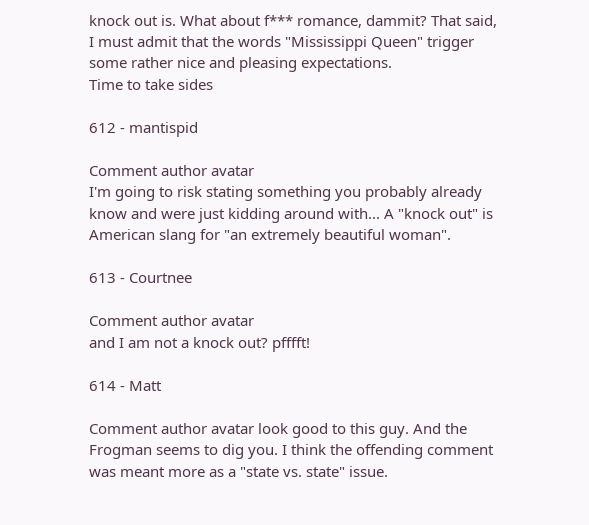knock out is. What about f*** romance, dammit? That said, I must admit that the words "Mississippi Queen" trigger some rather nice and pleasing expectations.
Time to take sides

612 - mantispid

Comment author avatar
I'm going to risk stating something you probably already know and were just kidding around with... A "knock out" is American slang for "an extremely beautiful woman".

613 - Courtnee

Comment author avatar
and I am not a knock out? pfffft!

614 - Matt

Comment author avatar look good to this guy. And the Frogman seems to dig you. I think the offending comment was meant more as a "state vs. state" issue.